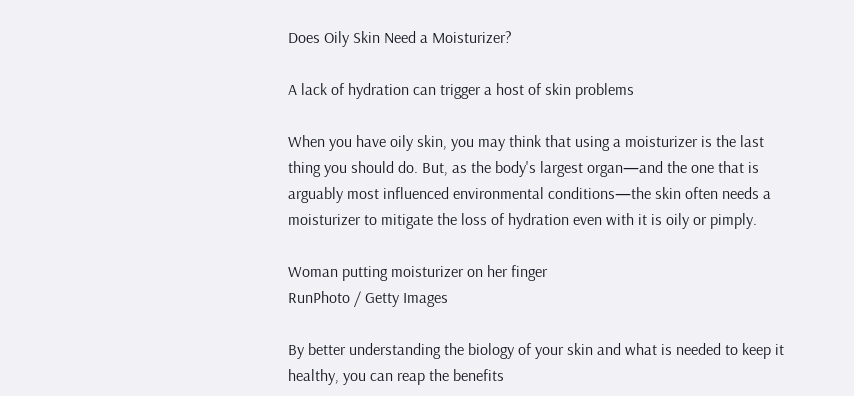Does Oily Skin Need a Moisturizer?

A lack of hydration can trigger a host of skin problems

When you have oily skin, you may think that using a moisturizer is the last thing you should do. But, as the body's largest organ—and the one that is arguably most influenced environmental conditions—the skin often needs a moisturizer to mitigate the loss of hydration even with it is oily or pimply.

Woman putting moisturizer on her finger
RunPhoto / Getty Images

By better understanding the biology of your skin and what is needed to keep it healthy, you can reap the benefits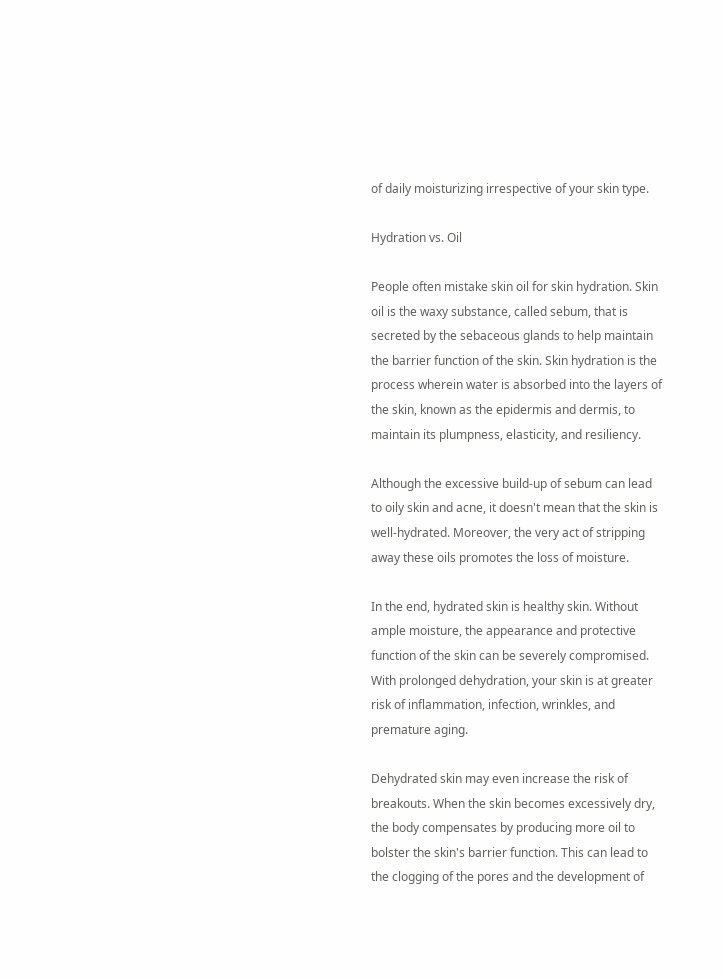of daily moisturizing irrespective of your skin type.

Hydration vs. Oil

People often mistake skin oil for skin hydration. Skin oil is the waxy substance, called sebum, that is secreted by the sebaceous glands to help maintain the barrier function of the skin. Skin hydration is the process wherein water is absorbed into the layers of the skin, known as the epidermis and dermis, to maintain its plumpness, elasticity, and resiliency.

Although the excessive build-up of sebum can lead to oily skin and acne, it doesn't mean that the skin is well-hydrated. Moreover, the very act of stripping away these oils promotes the loss of moisture.

In the end, hydrated skin is healthy skin. Without ample moisture, the appearance and protective function of the skin can be severely compromised. With prolonged dehydration, your skin is at greater risk of inflammation, infection, wrinkles, and premature aging.

Dehydrated skin may even increase the risk of breakouts. When the skin becomes excessively dry, the body compensates by producing more oil to bolster the skin's barrier function. This can lead to the clogging of the pores and the development of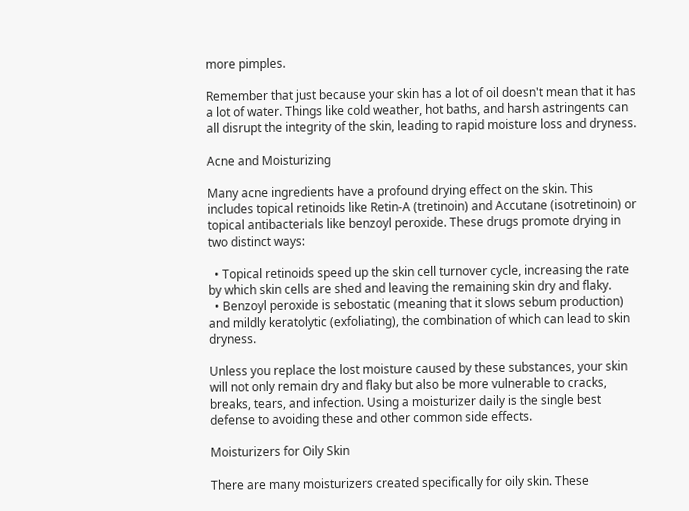more pimples.

Remember that just because your skin has a lot of oil doesn't mean that it has a lot of water. Things like cold weather, hot baths, and harsh astringents can all disrupt the integrity of the skin, leading to rapid moisture loss and dryness.

Acne and Moisturizing

Many acne ingredients have a profound drying effect on the skin. This includes topical retinoids like Retin-A (tretinoin) and Accutane (isotretinoin) or topical antibacterials like benzoyl peroxide. These drugs promote drying in two distinct ways:

  • Topical retinoids speed up the skin cell turnover cycle, increasing the rate by which skin cells are shed and leaving the remaining skin dry and flaky.
  • Benzoyl peroxide is sebostatic (meaning that it slows sebum production) and mildly keratolytic (exfoliating), the combination of which can lead to skin dryness.

Unless you replace the lost moisture caused by these substances, your skin will not only remain dry and flaky but also be more vulnerable to cracks, breaks, tears, and infection. Using a moisturizer daily is the single best defense to avoiding these and other common side effects.

Moisturizers for Oily Skin

There are many moisturizers created specifically for oily skin. These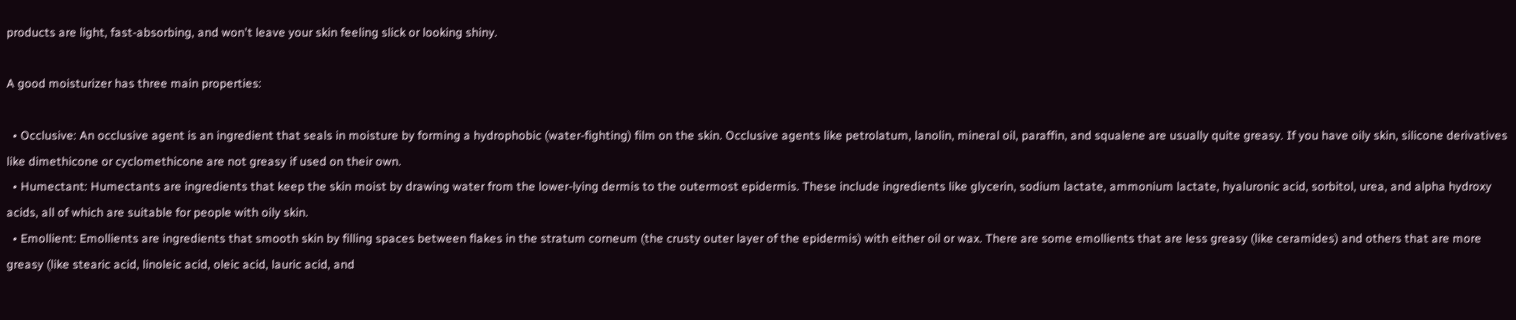products are light, fast-absorbing, and won't leave your skin feeling slick or looking shiny.

A good moisturizer has three main properties:

  • Occlusive: An occlusive agent is an ingredient that seals in moisture by forming a hydrophobic (water-fighting) film on the skin. Occlusive agents like petrolatum, lanolin, mineral oil, paraffin, and squalene are usually quite greasy. If you have oily skin, silicone derivatives like dimethicone or cyclomethicone are not greasy if used on their own.
  • Humectant: Humectants are ingredients that keep the skin moist by drawing water from the lower-lying dermis to the outermost epidermis. These include ingredients like glycerin, sodium lactate, ammonium lactate, hyaluronic acid, sorbitol, urea, and alpha hydroxy acids, all of which are suitable for people with oily skin.
  • Emollient: Emollients are ingredients that smooth skin by filling spaces between flakes in the stratum corneum (the crusty outer layer of the epidermis) with either oil or wax. There are some emollients that are less greasy (like ceramides) and others that are more greasy (like stearic acid, linoleic acid, oleic acid, lauric acid, and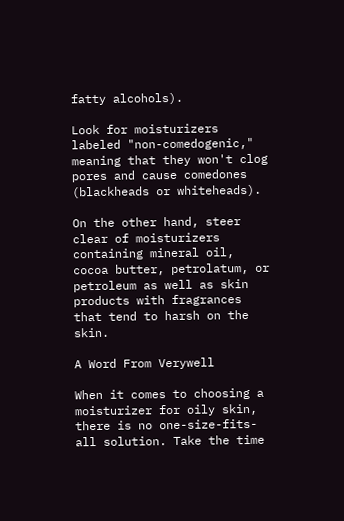fatty alcohols).

Look for moisturizers labeled "non-comedogenic," meaning that they won't clog pores and cause comedones (blackheads or whiteheads).

On the other hand, steer clear of moisturizers containing mineral oil, cocoa butter, petrolatum, or petroleum as well as skin products with fragrances that tend to harsh on the skin.

A Word From Verywell

When it comes to choosing a moisturizer for oily skin, there is no one-size-fits-all solution. Take the time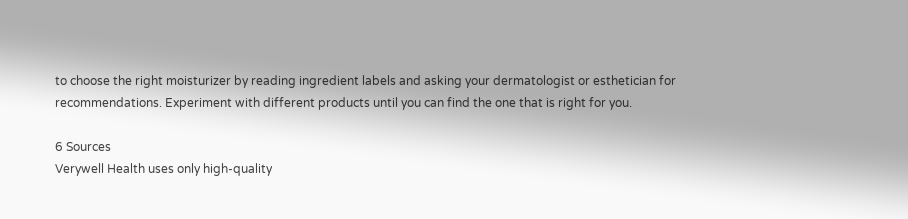to choose the right moisturizer by reading ingredient labels and asking your dermatologist or esthetician for recommendations. Experiment with different products until you can find the one that is right for you.

6 Sources
Verywell Health uses only high-quality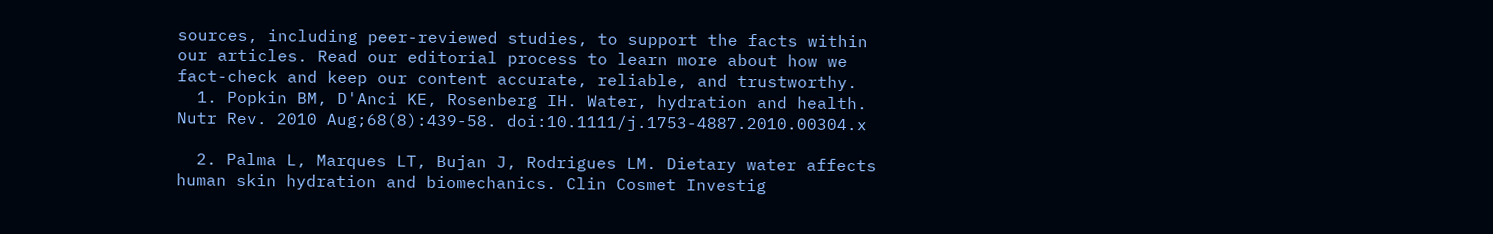sources, including peer-reviewed studies, to support the facts within our articles. Read our editorial process to learn more about how we fact-check and keep our content accurate, reliable, and trustworthy.
  1. Popkin BM, D'Anci KE, Rosenberg IH. Water, hydration and health. Nutr Rev. 2010 Aug;68(8):439-58. doi:10.1111/j.1753-4887.2010.00304.x

  2. Palma L, Marques LT, Bujan J, Rodrigues LM. Dietary water affects human skin hydration and biomechanics. Clin Cosmet Investig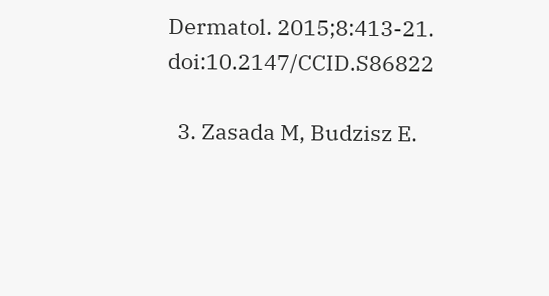Dermatol. 2015;8:413-21. doi:10.2147/CCID.S86822

  3. Zasada M, Budzisz E.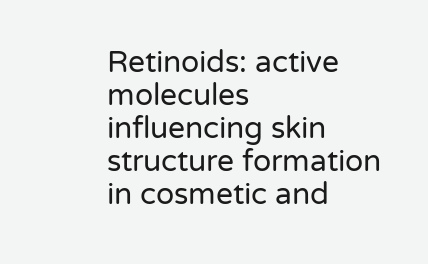Retinoids: active molecules influencing skin structure formation in cosmetic and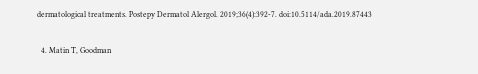dermatological treatments. Postepy Dermatol Alergol. 2019;36(4):392-7. doi:10.5114/ada.2019.87443

  4. Matin T, Goodman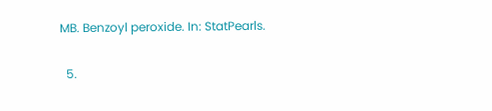MB. Benzoyl peroxide. In: StatPearls.

  5.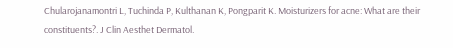Chularojanamontri L, Tuchinda P, Kulthanan K, Pongparit K. Moisturizers for acne: What are their constituents?. J Clin Aesthet Dermatol.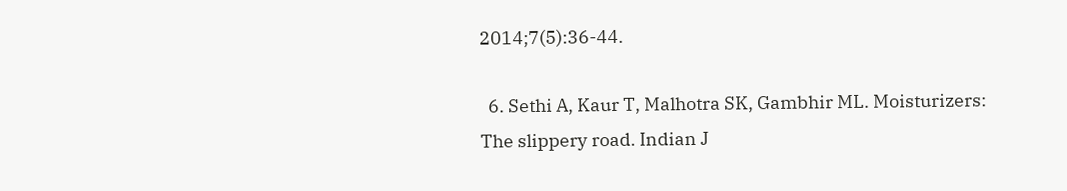2014;7(5):36-44.

  6. Sethi A, Kaur T, Malhotra SK, Gambhir ML. Moisturizers: The slippery road. Indian J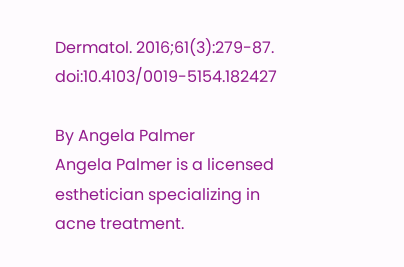Dermatol. 2016;61(3):279-87. doi:10.4103/0019-5154.182427

By Angela Palmer
Angela Palmer is a licensed esthetician specializing in acne treatment.